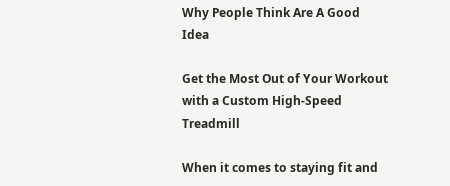Why People Think Are A Good Idea

Get the Most Out of Your Workout with a Custom High-Speed Treadmill

When it comes to staying fit and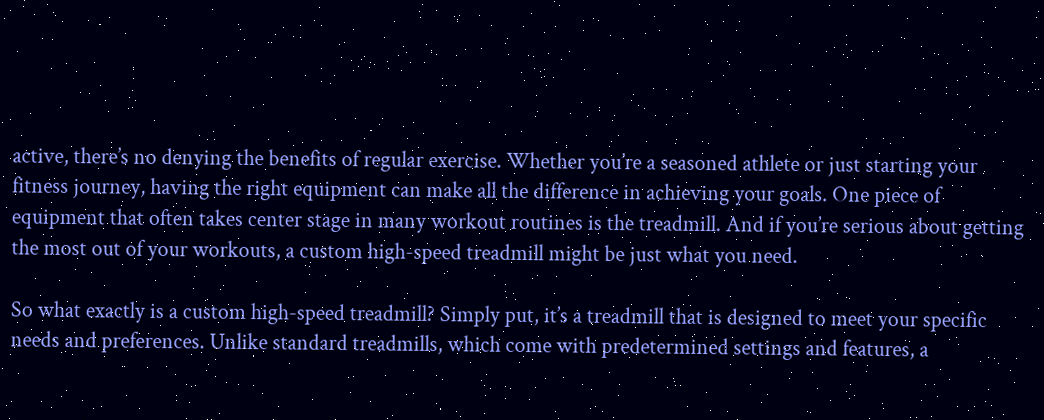active, there’s no denying the benefits of regular exercise. Whether you’re a seasoned athlete or just starting your fitness journey, having the right equipment can make all the difference in achieving your goals. One piece of equipment that often takes center stage in many workout routines is the treadmill. And if you’re serious about getting the most out of your workouts, a custom high-speed treadmill might be just what you need.

So what exactly is a custom high-speed treadmill? Simply put, it’s a treadmill that is designed to meet your specific needs and preferences. Unlike standard treadmills, which come with predetermined settings and features, a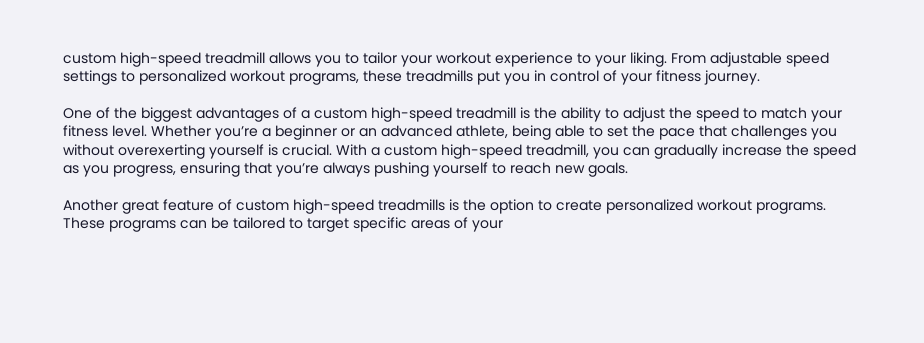custom high-speed treadmill allows you to tailor your workout experience to your liking. From adjustable speed settings to personalized workout programs, these treadmills put you in control of your fitness journey.

One of the biggest advantages of a custom high-speed treadmill is the ability to adjust the speed to match your fitness level. Whether you’re a beginner or an advanced athlete, being able to set the pace that challenges you without overexerting yourself is crucial. With a custom high-speed treadmill, you can gradually increase the speed as you progress, ensuring that you’re always pushing yourself to reach new goals.

Another great feature of custom high-speed treadmills is the option to create personalized workout programs. These programs can be tailored to target specific areas of your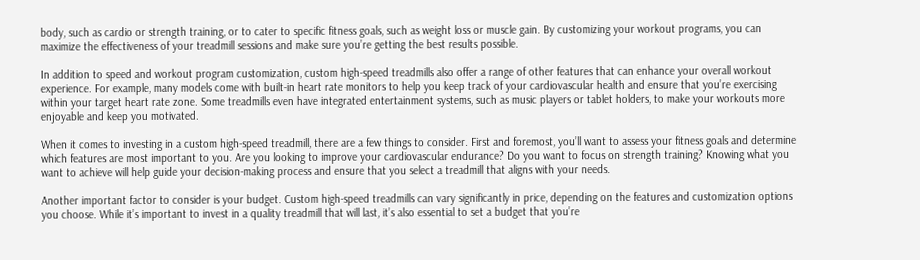body, such as cardio or strength training, or to cater to specific fitness goals, such as weight loss or muscle gain. By customizing your workout programs, you can maximize the effectiveness of your treadmill sessions and make sure you’re getting the best results possible.

In addition to speed and workout program customization, custom high-speed treadmills also offer a range of other features that can enhance your overall workout experience. For example, many models come with built-in heart rate monitors to help you keep track of your cardiovascular health and ensure that you’re exercising within your target heart rate zone. Some treadmills even have integrated entertainment systems, such as music players or tablet holders, to make your workouts more enjoyable and keep you motivated.

When it comes to investing in a custom high-speed treadmill, there are a few things to consider. First and foremost, you’ll want to assess your fitness goals and determine which features are most important to you. Are you looking to improve your cardiovascular endurance? Do you want to focus on strength training? Knowing what you want to achieve will help guide your decision-making process and ensure that you select a treadmill that aligns with your needs.

Another important factor to consider is your budget. Custom high-speed treadmills can vary significantly in price, depending on the features and customization options you choose. While it’s important to invest in a quality treadmill that will last, it’s also essential to set a budget that you’re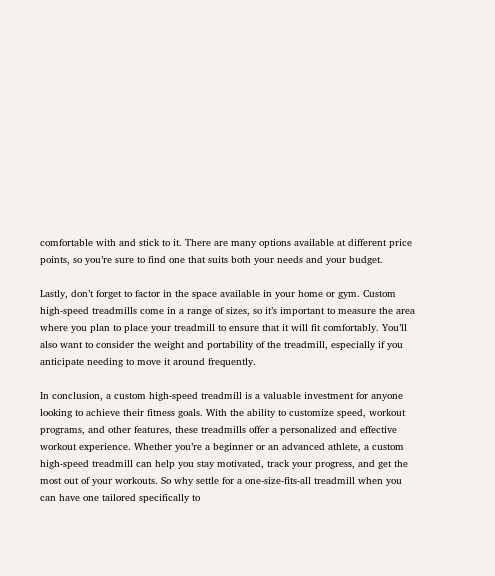comfortable with and stick to it. There are many options available at different price points, so you’re sure to find one that suits both your needs and your budget.

Lastly, don’t forget to factor in the space available in your home or gym. Custom high-speed treadmills come in a range of sizes, so it’s important to measure the area where you plan to place your treadmill to ensure that it will fit comfortably. You’ll also want to consider the weight and portability of the treadmill, especially if you anticipate needing to move it around frequently.

In conclusion, a custom high-speed treadmill is a valuable investment for anyone looking to achieve their fitness goals. With the ability to customize speed, workout programs, and other features, these treadmills offer a personalized and effective workout experience. Whether you’re a beginner or an advanced athlete, a custom high-speed treadmill can help you stay motivated, track your progress, and get the most out of your workouts. So why settle for a one-size-fits-all treadmill when you can have one tailored specifically to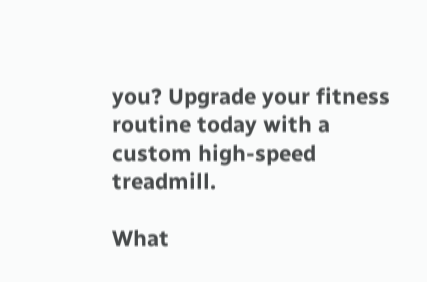you? Upgrade your fitness routine today with a custom high-speed treadmill.

What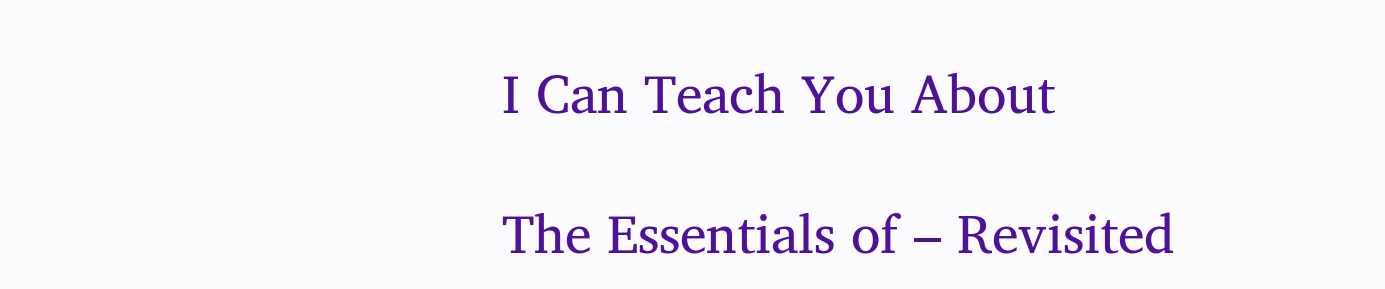I Can Teach You About

The Essentials of – Revisited